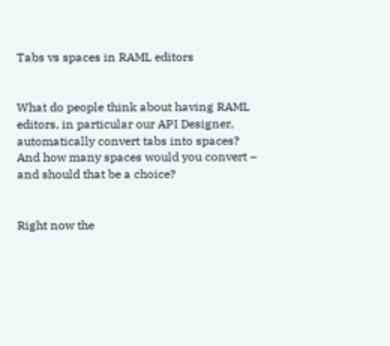Tabs vs spaces in RAML editors


What do people think about having RAML editors, in particular our API Designer, automatically convert tabs into spaces? And how many spaces would you convert – and should that be a choice?


Right now the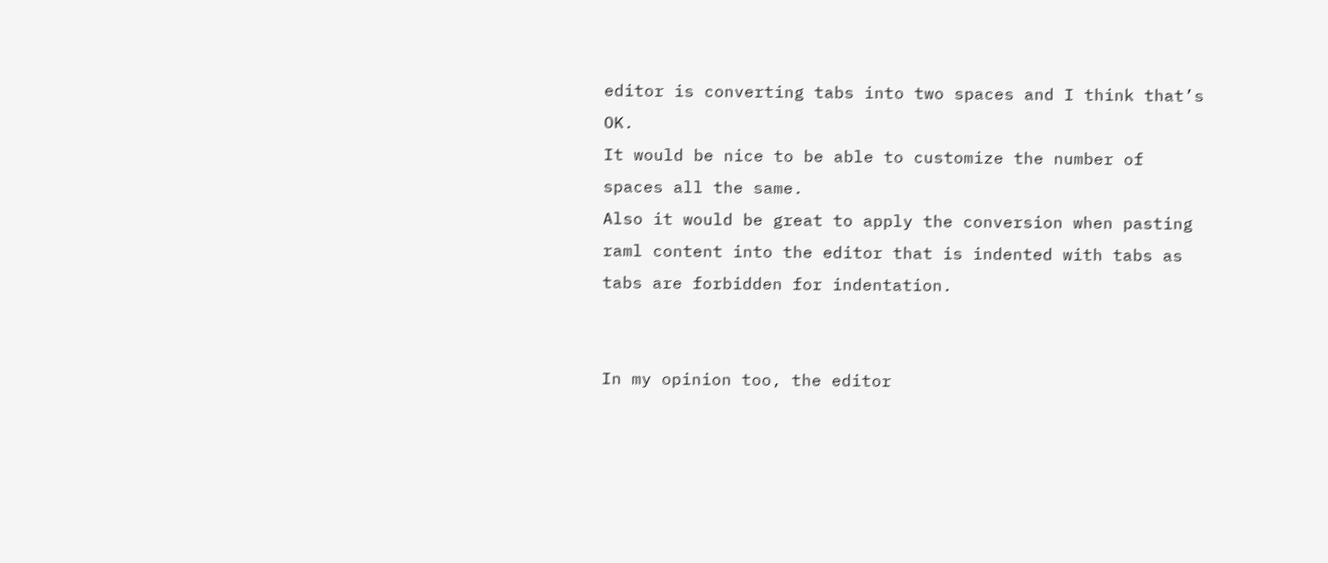editor is converting tabs into two spaces and I think that’s OK.
It would be nice to be able to customize the number of spaces all the same.
Also it would be great to apply the conversion when pasting raml content into the editor that is indented with tabs as tabs are forbidden for indentation.


In my opinion too, the editor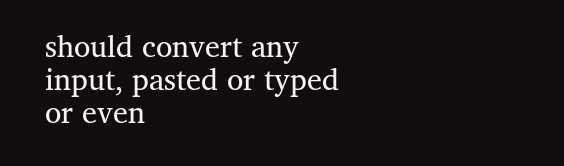should convert any input, pasted or typed or even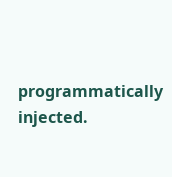programmatically injected.